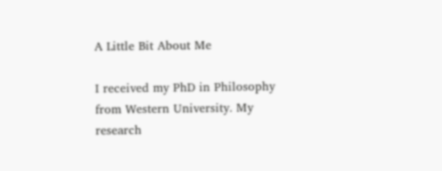A Little Bit About Me

I received my PhD in Philosophy from Western University. My research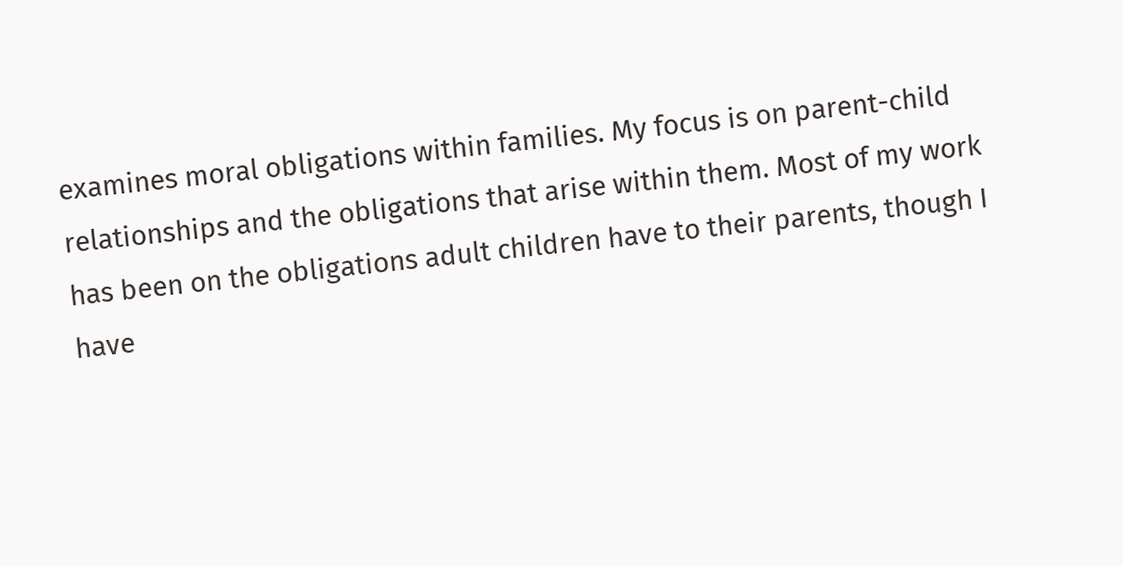examines moral obligations within families. My focus is on parent-child relationships and the obligations that arise within them. Most of my work has been on the obligations adult children have to their parents, though I have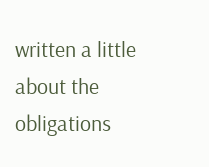written a little about the obligations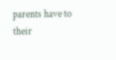parents have to their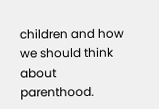children and how we should think about parenthood.